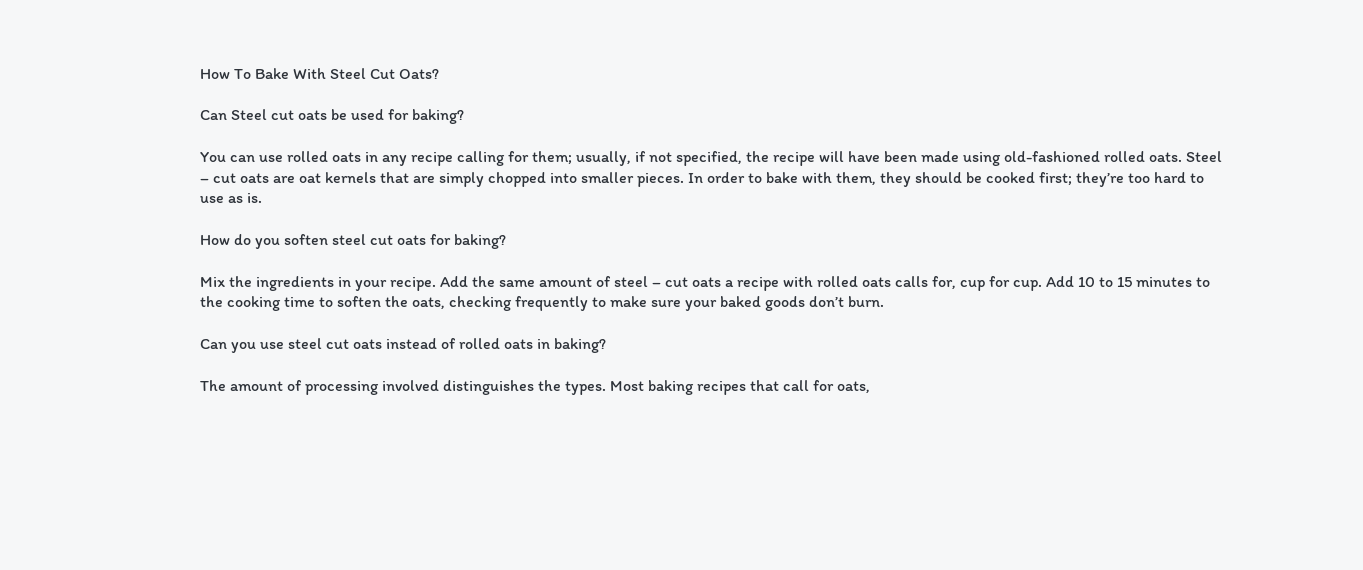How To Bake With Steel Cut Oats?

Can Steel cut oats be used for baking?

You can use rolled oats in any recipe calling for them; usually, if not specified, the recipe will have been made using old-fashioned rolled oats. Steel – cut oats are oat kernels that are simply chopped into smaller pieces. In order to bake with them, they should be cooked first; they’re too hard to use as is.

How do you soften steel cut oats for baking?

Mix the ingredients in your recipe. Add the same amount of steel – cut oats a recipe with rolled oats calls for, cup for cup. Add 10 to 15 minutes to the cooking time to soften the oats, checking frequently to make sure your baked goods don’t burn.

Can you use steel cut oats instead of rolled oats in baking?

The amount of processing involved distinguishes the types. Most baking recipes that call for oats,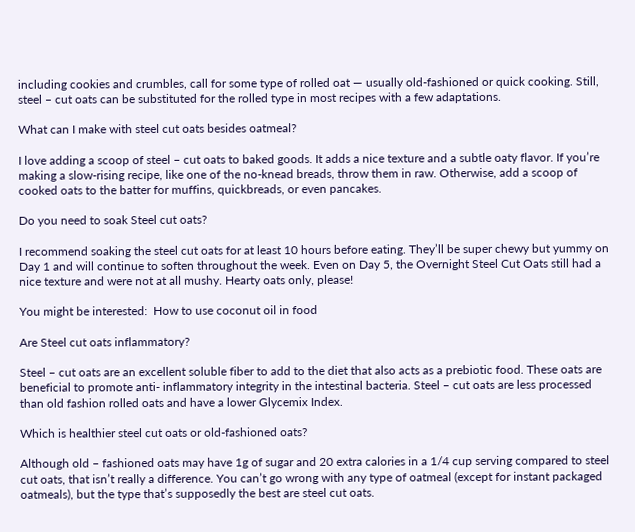including cookies and crumbles, call for some type of rolled oat — usually old-fashioned or quick cooking. Still, steel – cut oats can be substituted for the rolled type in most recipes with a few adaptations.

What can I make with steel cut oats besides oatmeal?

I love adding a scoop of steel – cut oats to baked goods. It adds a nice texture and a subtle oaty flavor. If you’re making a slow-rising recipe, like one of the no-knead breads, throw them in raw. Otherwise, add a scoop of cooked oats to the batter for muffins, quickbreads, or even pancakes.

Do you need to soak Steel cut oats?

I recommend soaking the steel cut oats for at least 10 hours before eating. They’ll be super chewy but yummy on Day 1 and will continue to soften throughout the week. Even on Day 5, the Overnight Steel Cut Oats still had a nice texture and were not at all mushy. Hearty oats only, please!

You might be interested:  How to use coconut oil in food

Are Steel cut oats inflammatory?

Steel – cut oats are an excellent soluble fiber to add to the diet that also acts as a prebiotic food. These oats are beneficial to promote anti- inflammatory integrity in the intestinal bacteria. Steel – cut oats are less processed than old fashion rolled oats and have a lower Glycemix Index.

Which is healthier steel cut oats or old-fashioned oats?

Although old – fashioned oats may have 1g of sugar and 20 extra calories in a 1/4 cup serving compared to steel cut oats, that isn’t really a difference. You can’t go wrong with any type of oatmeal (except for instant packaged oatmeals), but the type that’s supposedly the best are steel cut oats.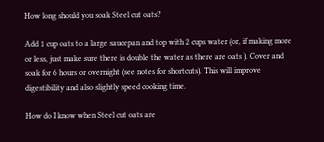How long should you soak Steel cut oats?

Add 1 cup oats to a large saucepan and top with 2 cups water (or, if making more or less, just make sure there is double the water as there are oats ). Cover and soak for 6 hours or overnight (see notes for shortcuts). This will improve digestibility and also slightly speed cooking time.

How do I know when Steel cut oats are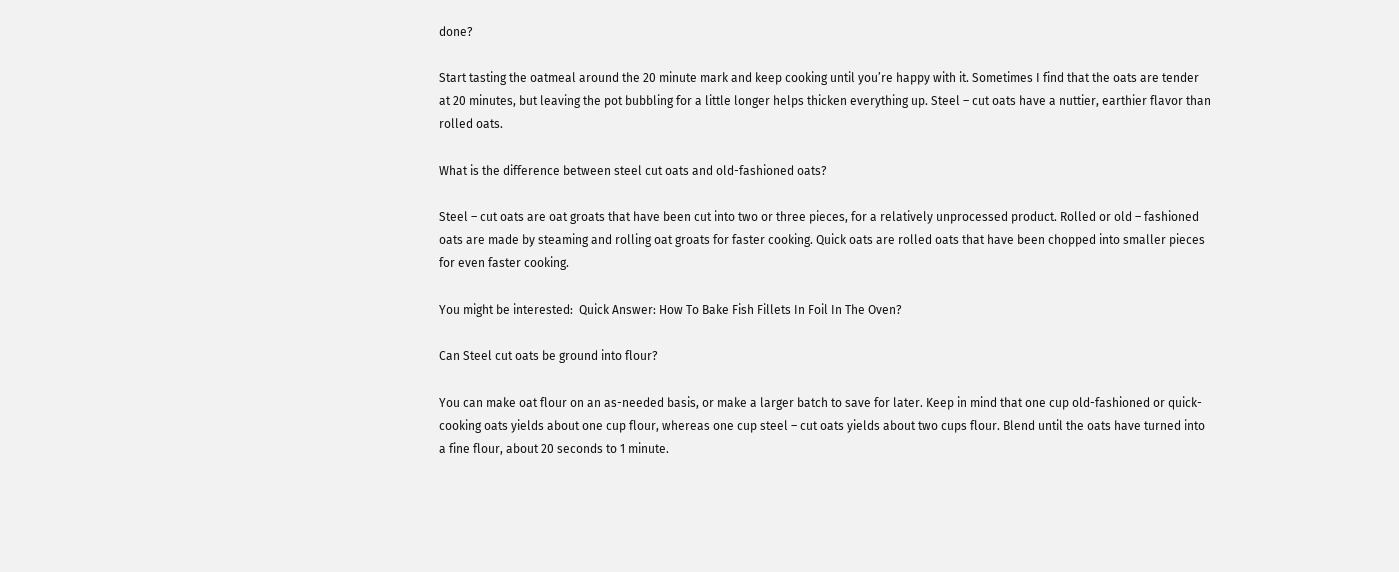done?

Start tasting the oatmeal around the 20 minute mark and keep cooking until you’re happy with it. Sometimes I find that the oats are tender at 20 minutes, but leaving the pot bubbling for a little longer helps thicken everything up. Steel – cut oats have a nuttier, earthier flavor than rolled oats.

What is the difference between steel cut oats and old-fashioned oats?

Steel – cut oats are oat groats that have been cut into two or three pieces, for a relatively unprocessed product. Rolled or old – fashioned oats are made by steaming and rolling oat groats for faster cooking. Quick oats are rolled oats that have been chopped into smaller pieces for even faster cooking.

You might be interested:  Quick Answer: How To Bake Fish Fillets In Foil In The Oven?

Can Steel cut oats be ground into flour?

You can make oat flour on an as-needed basis, or make a larger batch to save for later. Keep in mind that one cup old-fashioned or quick-cooking oats yields about one cup flour, whereas one cup steel – cut oats yields about two cups flour. Blend until the oats have turned into a fine flour, about 20 seconds to 1 minute.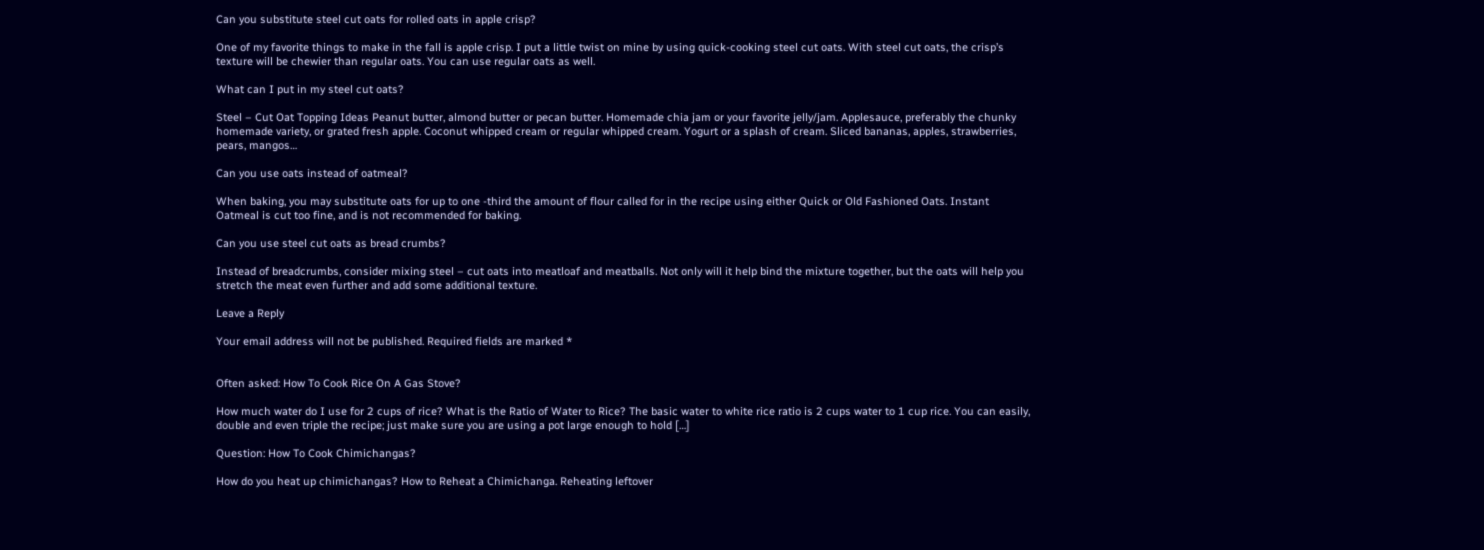Can you substitute steel cut oats for rolled oats in apple crisp?

One of my favorite things to make in the fall is apple crisp. I put a little twist on mine by using quick-cooking steel cut oats. With steel cut oats, the crisp’s texture will be chewier than regular oats. You can use regular oats as well.

What can I put in my steel cut oats?

Steel – Cut Oat Topping Ideas Peanut butter, almond butter or pecan butter. Homemade chia jam or your favorite jelly/jam. Applesauce, preferably the chunky homemade variety, or grated fresh apple. Coconut whipped cream or regular whipped cream. Yogurt or a splash of cream. Sliced bananas, apples, strawberries, pears, mangos…

Can you use oats instead of oatmeal?

When baking, you may substitute oats for up to one -third the amount of flour called for in the recipe using either Quick or Old Fashioned Oats. Instant Oatmeal is cut too fine, and is not recommended for baking.

Can you use steel cut oats as bread crumbs?

Instead of breadcrumbs, consider mixing steel – cut oats into meatloaf and meatballs. Not only will it help bind the mixture together, but the oats will help you stretch the meat even further and add some additional texture.

Leave a Reply

Your email address will not be published. Required fields are marked *


Often asked: How To Cook Rice On A Gas Stove?

How much water do I use for 2 cups of rice? What is the Ratio of Water to Rice? The basic water to white rice ratio is 2 cups water to 1 cup rice. You can easily, double and even triple the recipe; just make sure you are using a pot large enough to hold […]

Question: How To Cook Chimichangas?

How do you heat up chimichangas? How to Reheat a Chimichanga. Reheating leftover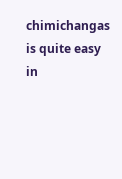chimichangas is quite easy in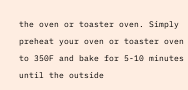the oven or toaster oven. Simply preheat your oven or toaster oven to 350F and bake for 5-10 minutes until the outside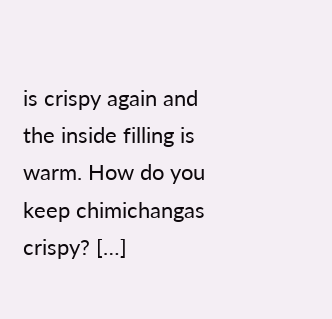is crispy again and the inside filling is warm. How do you keep chimichangas crispy? […]